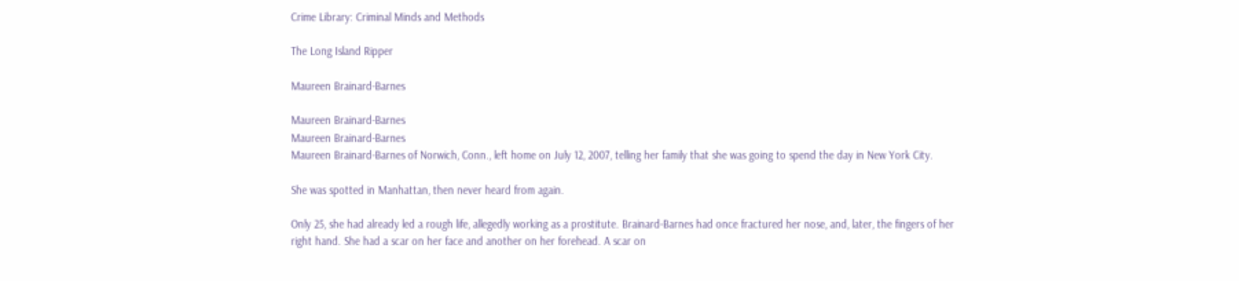Crime Library: Criminal Minds and Methods

The Long Island Ripper

Maureen Brainard-Barnes

Maureen Brainard-Barnes
Maureen Brainard-Barnes
Maureen Brainard-Barnes of Norwich, Conn., left home on July 12, 2007, telling her family that she was going to spend the day in New York City.

She was spotted in Manhattan, then never heard from again.

Only 25, she had already led a rough life, allegedly working as a prostitute. Brainard-Barnes had once fractured her nose, and, later, the fingers of her right hand. She had a scar on her face and another on her forehead. A scar on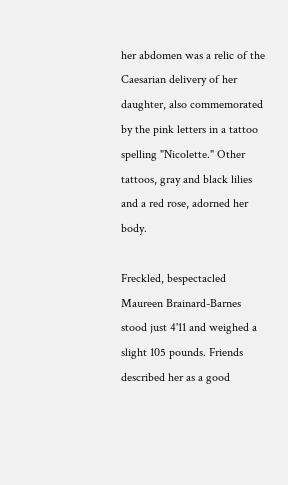her abdomen was a relic of the Caesarian delivery of her daughter, also commemorated by the pink letters in a tattoo spelling "Nicolette." Other tattoos, gray and black lilies and a red rose, adorned her body.

Freckled, bespectacled Maureen Brainard-Barnes stood just 4'11 and weighed a slight 105 pounds. Friends described her as a good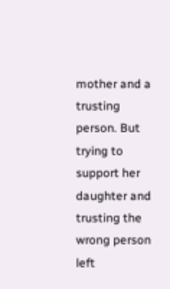mother and a trusting person. But trying to support her daughter and trusting the wrong person left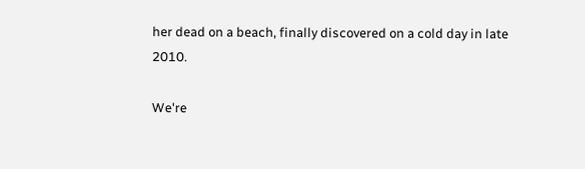her dead on a beach, finally discovered on a cold day in late 2010.

We're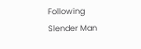Following
Slender Man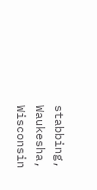stabbing, Waukesha, Wisconsin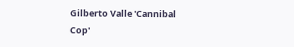Gilberto Valle 'Cannibal Cop'